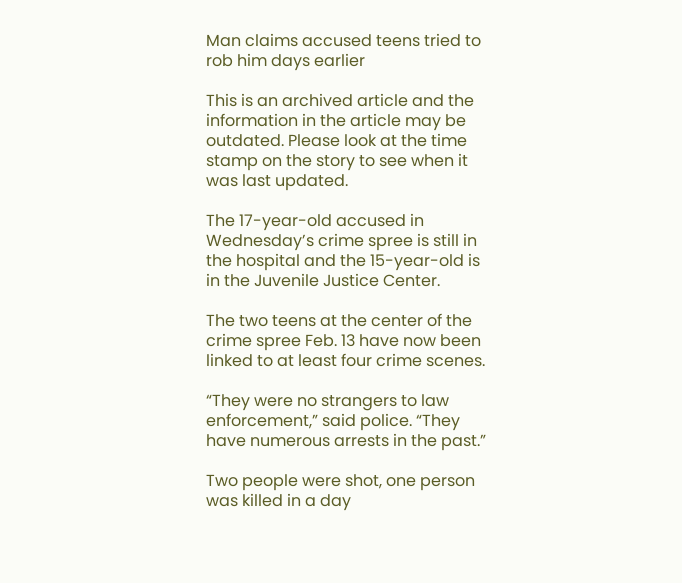Man claims accused teens tried to rob him days earlier

This is an archived article and the information in the article may be outdated. Please look at the time stamp on the story to see when it was last updated.

The 17-year-old accused in Wednesday’s crime spree is still in the hospital and the 15-year-old is in the Juvenile Justice Center.

The two teens at the center of the crime spree Feb. 13 have now been linked to at least four crime scenes.

“They were no strangers to law enforcement,” said police. “They have numerous arrests in the past.”

Two people were shot, one person was killed in a day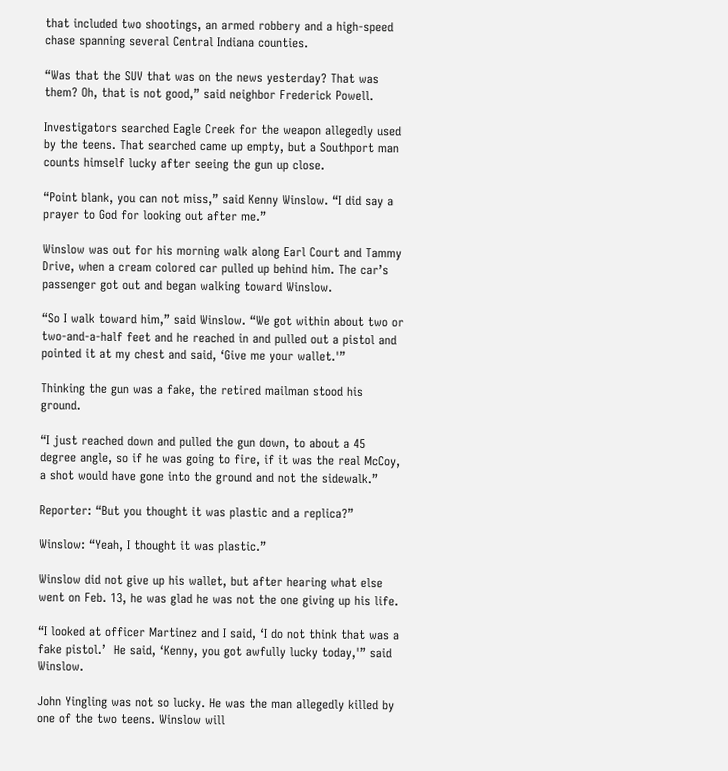that included two shootings, an armed robbery and a high-speed chase spanning several Central Indiana counties.

“Was that the SUV that was on the news yesterday? That was them? Oh, that is not good,” said neighbor Frederick Powell.

Investigators searched Eagle Creek for the weapon allegedly used by the teens. That searched came up empty, but a Southport man counts himself lucky after seeing the gun up close.

“Point blank, you can not miss,” said Kenny Winslow. “I did say a prayer to God for looking out after me.”

Winslow was out for his morning walk along Earl Court and Tammy Drive, when a cream colored car pulled up behind him. The car’s passenger got out and began walking toward Winslow.

“So I walk toward him,” said Winslow. “We got within about two or two-and-a-half feet and he reached in and pulled out a pistol and pointed it at my chest and said, ‘Give me your wallet.'”

Thinking the gun was a fake, the retired mailman stood his ground.

“I just reached down and pulled the gun down, to about a 45 degree angle, so if he was going to fire, if it was the real McCoy, a shot would have gone into the ground and not the sidewalk.”

Reporter: “But you thought it was plastic and a replica?”

Winslow: “Yeah, I thought it was plastic.”

Winslow did not give up his wallet, but after hearing what else went on Feb. 13, he was glad he was not the one giving up his life.

“I looked at officer Martinez and I said, ‘I do not think that was a fake pistol.’  He said, ‘Kenny, you got awfully lucky today,'” said Winslow.

John Yingling was not so lucky. He was the man allegedly killed by one of the two teens. Winslow will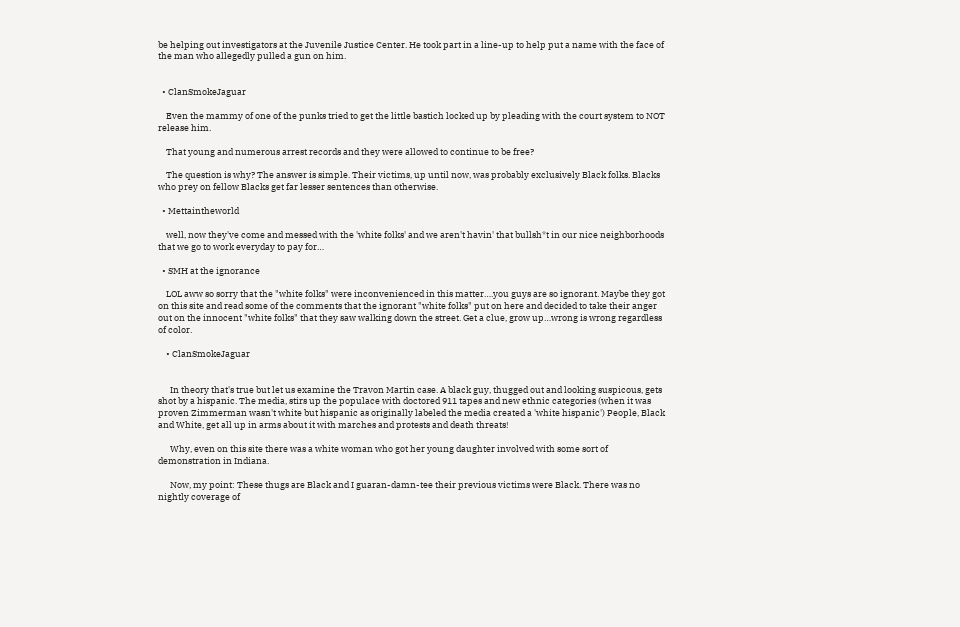be helping out investigators at the Juvenile Justice Center. He took part in a line-up to help put a name with the face of the man who allegedly pulled a gun on him.


  • ClanSmokeJaguar

    Even the mammy of one of the punks tried to get the little bastich locked up by pleading with the court system to NOT release him.

    That young and numerous arrest records and they were allowed to continue to be free?

    The question is why? The answer is simple. Their victims, up until now, was probably exclusively Black folks. Blacks who prey on fellow Blacks get far lesser sentences than otherwise.

  • Mettaintheworld

    well, now they've come and messed with the 'white folks' and we aren't havin' that bullsh*t in our nice neighborhoods that we go to work everyday to pay for…

  • SMH at the ignorance

    LOL aww so sorry that the "white folks" were inconvenienced in this matter….you guys are so ignorant. Maybe they got on this site and read some of the comments that the ignorant "white folks" put on here and decided to take their anger out on the innocent "white folks" that they saw walking down the street. Get a clue, grow up…wrong is wrong regardless of color.

    • ClanSmokeJaguar


      In theory that's true but let us examine the Travon Martin case. A black guy, thugged out and looking suspicous, gets shot by a hispanic. The media, stirs up the populace with doctored 911 tapes and new ethnic categories (when it was proven Zimmerman wasn't white but hispanic as originally labeled the media created a 'white hispanic') People, Black and White, get all up in arms about it with marches and protests and death threats!

      Why, even on this site there was a white woman who got her young daughter involved with some sort of demonstration in Indiana.

      Now, my point: These thugs are Black and I guaran-damn-tee their previous victims were Black. There was no nightly coverage of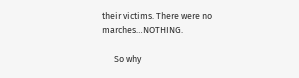their victims. There were no marches…NOTHING.

      So why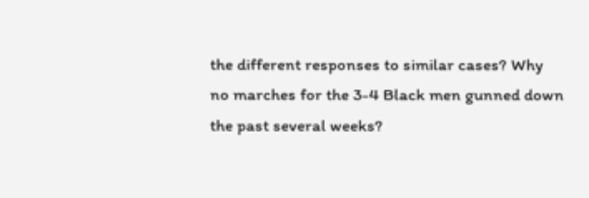the different responses to similar cases? Why no marches for the 3-4 Black men gunned down the past several weeks?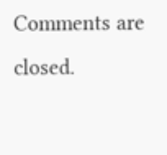Comments are closed.